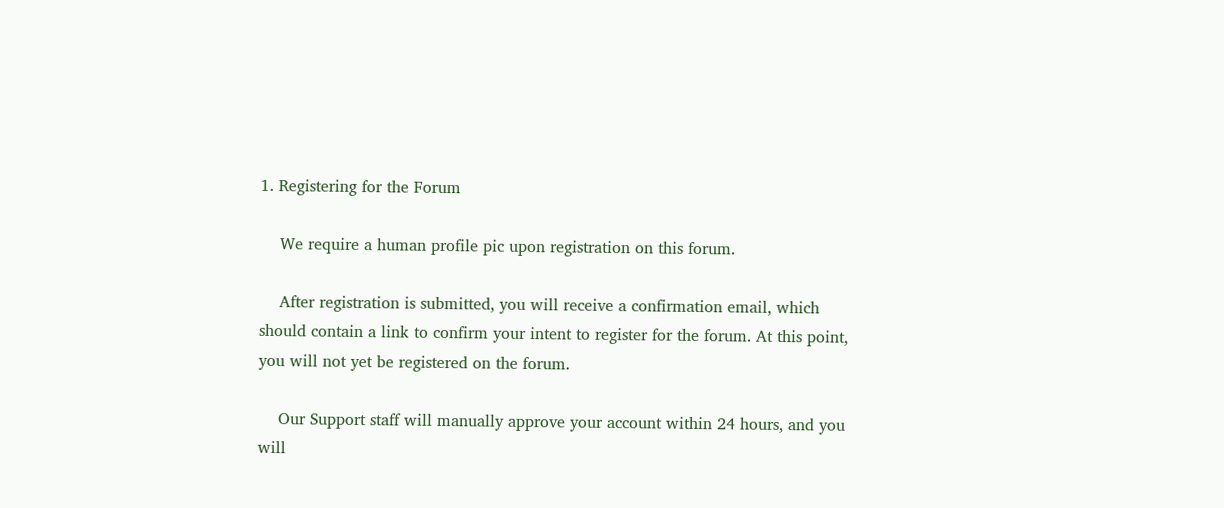1. Registering for the Forum

    We require a human profile pic upon registration on this forum.

    After registration is submitted, you will receive a confirmation email, which should contain a link to confirm your intent to register for the forum. At this point, you will not yet be registered on the forum.

    Our Support staff will manually approve your account within 24 hours, and you will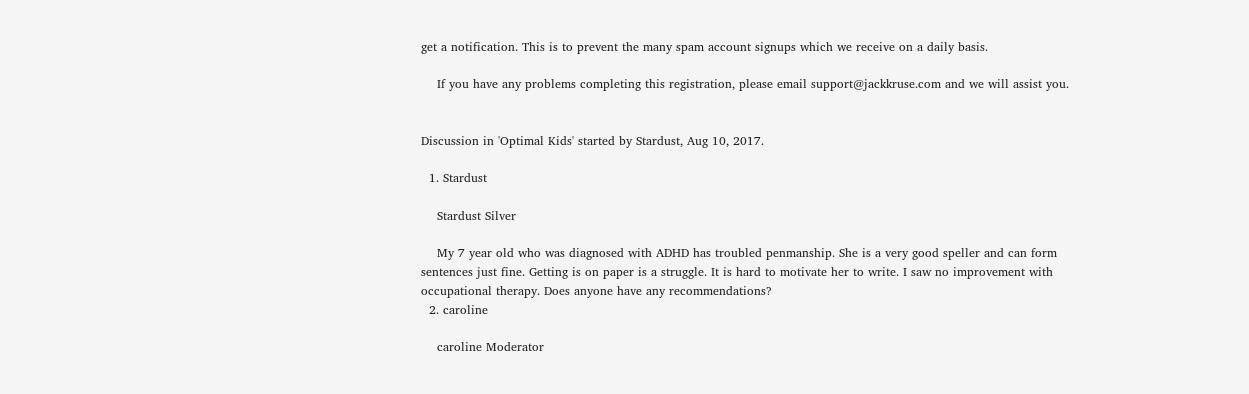get a notification. This is to prevent the many spam account signups which we receive on a daily basis.

    If you have any problems completing this registration, please email support@jackkruse.com and we will assist you.


Discussion in 'Optimal Kids' started by Stardust, Aug 10, 2017.

  1. Stardust

    Stardust Silver

    My 7 year old who was diagnosed with ADHD has troubled penmanship. She is a very good speller and can form sentences just fine. Getting is on paper is a struggle. It is hard to motivate her to write. I saw no improvement with occupational therapy. Does anyone have any recommendations?
  2. caroline

    caroline Moderator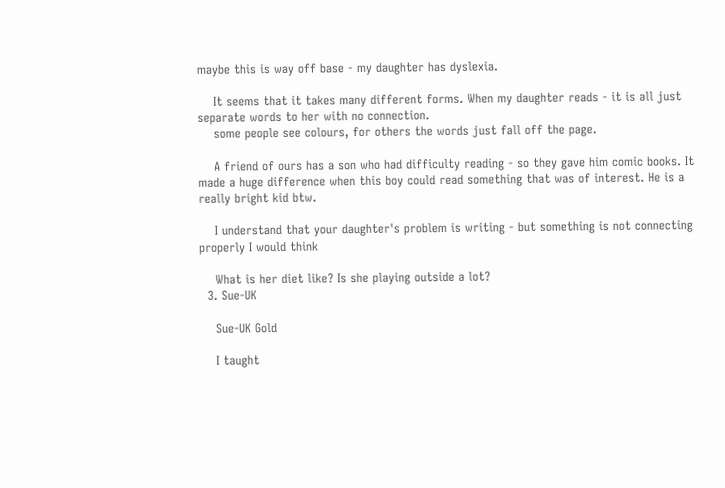maybe this is way off base - my daughter has dyslexia.

    It seems that it takes many different forms. When my daughter reads - it is all just separate words to her with no connection.
    some people see colours, for others the words just fall off the page.

    A friend of ours has a son who had difficulty reading - so they gave him comic books. It made a huge difference when this boy could read something that was of interest. He is a really bright kid btw.

    I understand that your daughter's problem is writing - but something is not connecting properly I would think

    What is her diet like? Is she playing outside a lot?
  3. Sue-UK

    Sue-UK Gold

    I taught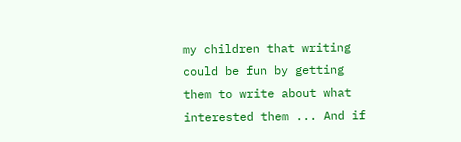my children that writing could be fun by getting them to write about what interested them ... And if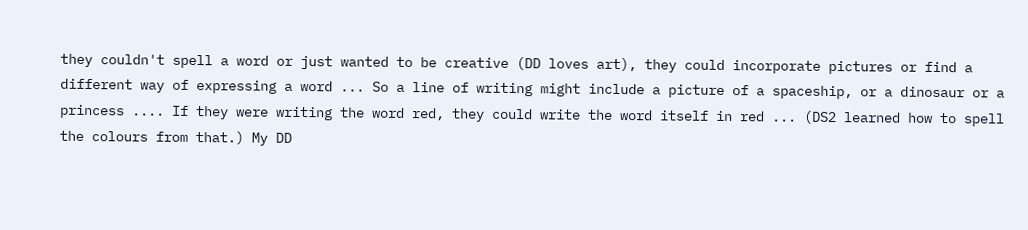they couldn't spell a word or just wanted to be creative (DD loves art), they could incorporate pictures or find a different way of expressing a word ... So a line of writing might include a picture of a spaceship, or a dinosaur or a princess .... If they were writing the word red, they could write the word itself in red ... (DS2 learned how to spell the colours from that.) My DD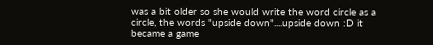was a bit older so she would write the word circle as a circle, the words "upside down"....upside down :D it became a game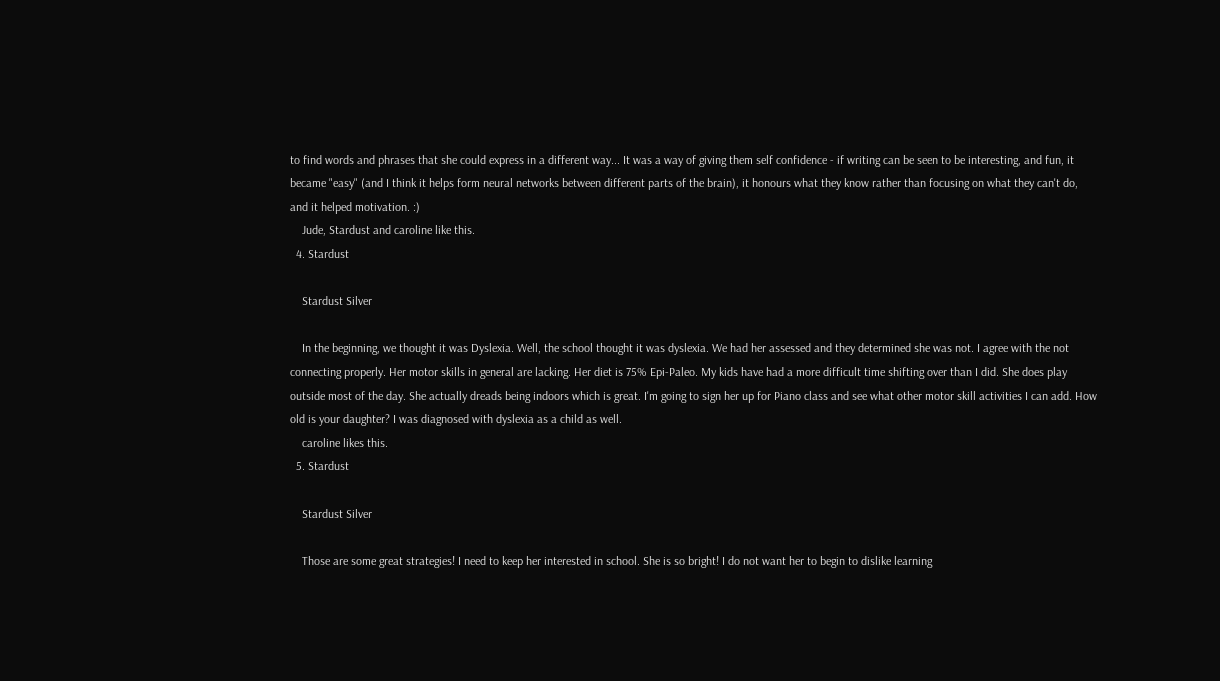to find words and phrases that she could express in a different way... It was a way of giving them self confidence - if writing can be seen to be interesting, and fun, it became "easy" (and I think it helps form neural networks between different parts of the brain), it honours what they know rather than focusing on what they can't do, and it helped motivation. :)
    Jude, Stardust and caroline like this.
  4. Stardust

    Stardust Silver

    In the beginning, we thought it was Dyslexia. Well, the school thought it was dyslexia. We had her assessed and they determined she was not. I agree with the not connecting properly. Her motor skills in general are lacking. Her diet is 75% Epi-Paleo. My kids have had a more difficult time shifting over than I did. She does play outside most of the day. She actually dreads being indoors which is great. I'm going to sign her up for Piano class and see what other motor skill activities I can add. How old is your daughter? I was diagnosed with dyslexia as a child as well.
    caroline likes this.
  5. Stardust

    Stardust Silver

    Those are some great strategies! I need to keep her interested in school. She is so bright! I do not want her to begin to dislike learning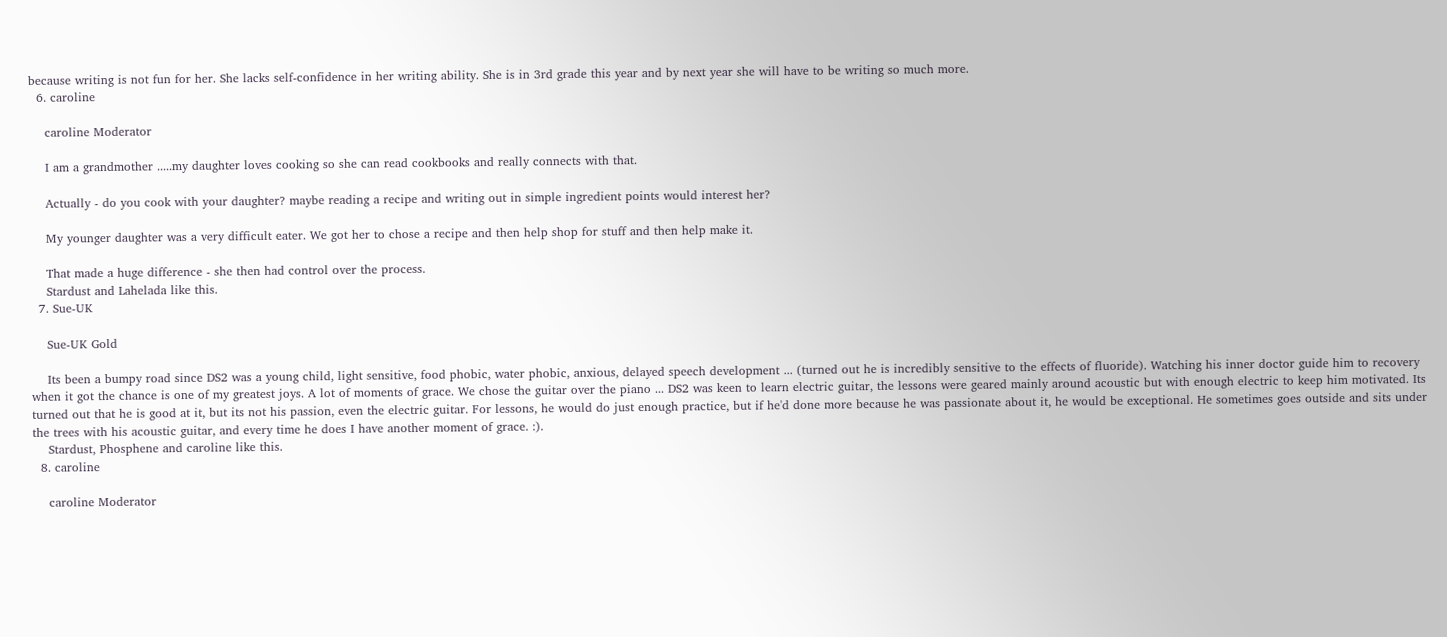because writing is not fun for her. She lacks self-confidence in her writing ability. She is in 3rd grade this year and by next year she will have to be writing so much more.
  6. caroline

    caroline Moderator

    I am a grandmother .....my daughter loves cooking so she can read cookbooks and really connects with that.

    Actually - do you cook with your daughter? maybe reading a recipe and writing out in simple ingredient points would interest her?

    My younger daughter was a very difficult eater. We got her to chose a recipe and then help shop for stuff and then help make it.

    That made a huge difference - she then had control over the process.
    Stardust and Lahelada like this.
  7. Sue-UK

    Sue-UK Gold

    Its been a bumpy road since DS2 was a young child, light sensitive, food phobic, water phobic, anxious, delayed speech development ... (turned out he is incredibly sensitive to the effects of fluoride). Watching his inner doctor guide him to recovery when it got the chance is one of my greatest joys. A lot of moments of grace. We chose the guitar over the piano ... DS2 was keen to learn electric guitar, the lessons were geared mainly around acoustic but with enough electric to keep him motivated. Its turned out that he is good at it, but its not his passion, even the electric guitar. For lessons, he would do just enough practice, but if he'd done more because he was passionate about it, he would be exceptional. He sometimes goes outside and sits under the trees with his acoustic guitar, and every time he does I have another moment of grace. :).
    Stardust, Phosphene and caroline like this.
  8. caroline

    caroline Moderator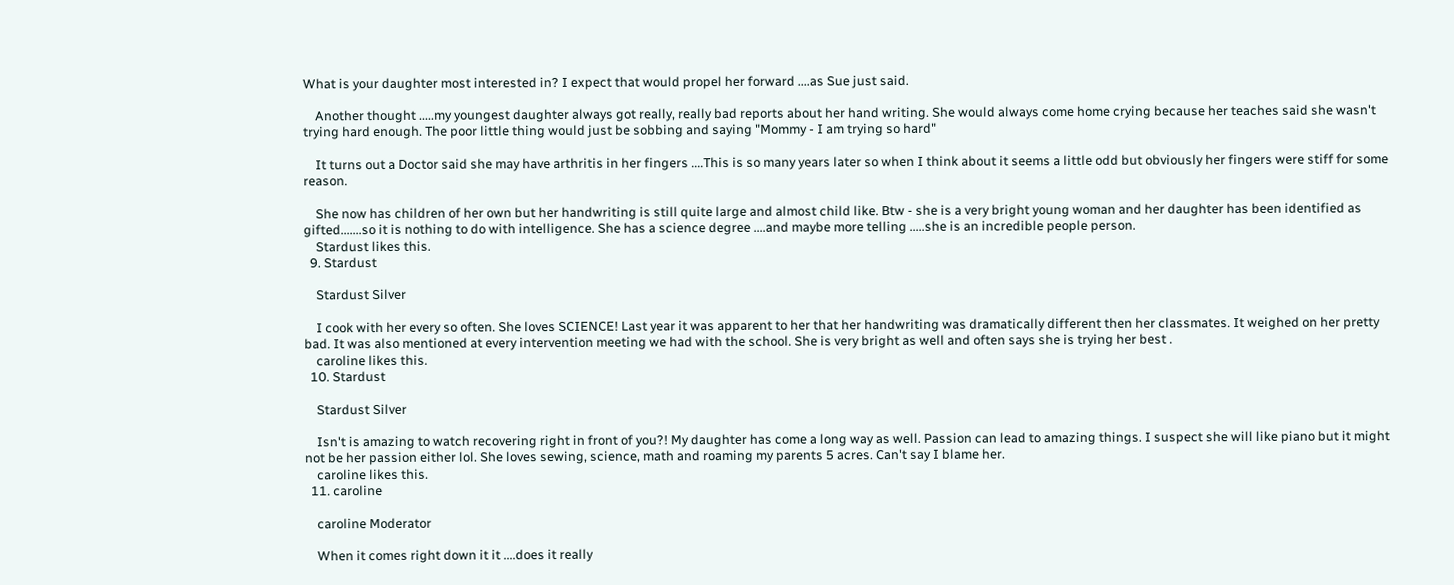What is your daughter most interested in? I expect that would propel her forward ....as Sue just said.

    Another thought .....my youngest daughter always got really, really bad reports about her hand writing. She would always come home crying because her teaches said she wasn't trying hard enough. The poor little thing would just be sobbing and saying "Mommy - I am trying so hard"

    It turns out a Doctor said she may have arthritis in her fingers ....This is so many years later so when I think about it seems a little odd but obviously her fingers were stiff for some reason.

    She now has children of her own but her handwriting is still quite large and almost child like. Btw - she is a very bright young woman and her daughter has been identified as gifted.......so it is nothing to do with intelligence. She has a science degree ....and maybe more telling .....she is an incredible people person.
    Stardust likes this.
  9. Stardust

    Stardust Silver

    I cook with her every so often. She loves SCIENCE! Last year it was apparent to her that her handwriting was dramatically different then her classmates. It weighed on her pretty bad. It was also mentioned at every intervention meeting we had with the school. She is very bright as well and often says she is trying her best .
    caroline likes this.
  10. Stardust

    Stardust Silver

    Isn't is amazing to watch recovering right in front of you?! My daughter has come a long way as well. Passion can lead to amazing things. I suspect she will like piano but it might not be her passion either lol. She loves sewing, science, math and roaming my parents 5 acres. Can't say I blame her.
    caroline likes this.
  11. caroline

    caroline Moderator

    When it comes right down it it ....does it really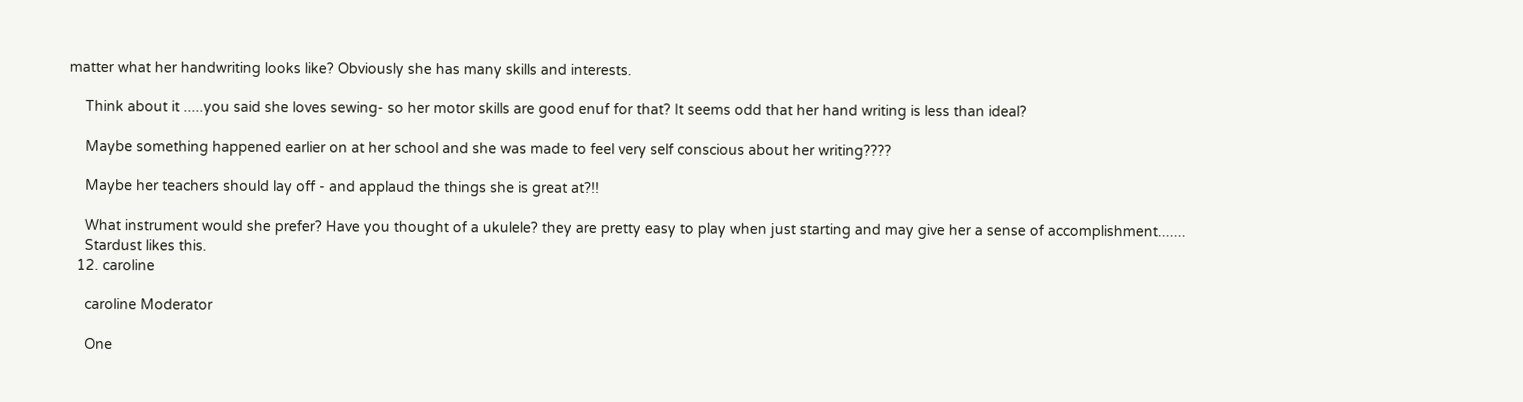matter what her handwriting looks like? Obviously she has many skills and interests.

    Think about it .....you said she loves sewing- so her motor skills are good enuf for that? It seems odd that her hand writing is less than ideal?

    Maybe something happened earlier on at her school and she was made to feel very self conscious about her writing????

    Maybe her teachers should lay off - and applaud the things she is great at?!!

    What instrument would she prefer? Have you thought of a ukulele? they are pretty easy to play when just starting and may give her a sense of accomplishment.......
    Stardust likes this.
  12. caroline

    caroline Moderator

    One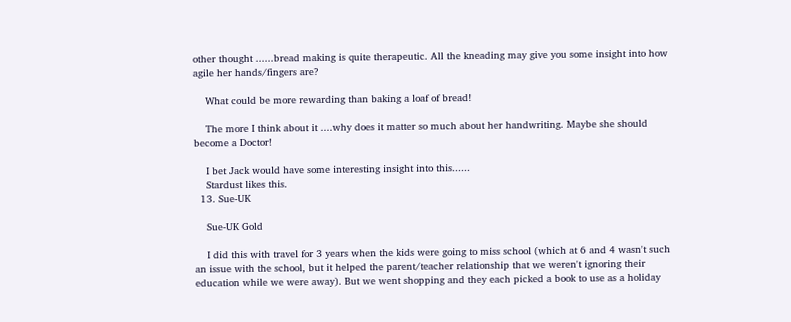other thought ......bread making is quite therapeutic. All the kneading may give you some insight into how agile her hands/fingers are?

    What could be more rewarding than baking a loaf of bread!

    The more I think about it ....why does it matter so much about her handwriting. Maybe she should become a Doctor!

    I bet Jack would have some interesting insight into this......
    Stardust likes this.
  13. Sue-UK

    Sue-UK Gold

    I did this with travel for 3 years when the kids were going to miss school (which at 6 and 4 wasn't such an issue with the school, but it helped the parent/teacher relationship that we weren't ignoring their education while we were away). But we went shopping and they each picked a book to use as a holiday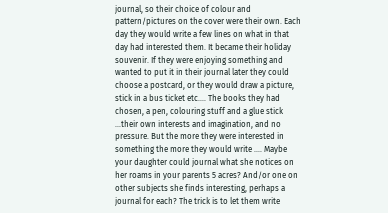journal, so their choice of colour and pattern/pictures on the cover were their own. Each day they would write a few lines on what in that day had interested them. It became their holiday souvenir. If they were enjoying something and wanted to put it in their journal later they could choose a postcard, or they would draw a picture, stick in a bus ticket etc.... The books they had chosen, a pen, colouring stuff and a glue stick ...their own interests and imagination, and no pressure. But the more they were interested in something the more they would write .... Maybe your daughter could journal what she notices on her roams in your parents 5 acres? And/or one on other subjects she finds interesting, perhaps a journal for each? The trick is to let them write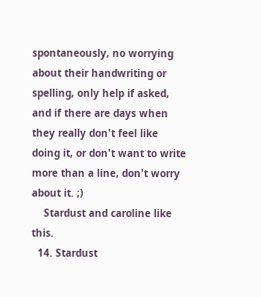spontaneously, no worrying about their handwriting or spelling, only help if asked, and if there are days when they really don't feel like doing it, or don't want to write more than a line, don't worry about it. ;)
    Stardust and caroline like this.
  14. Stardust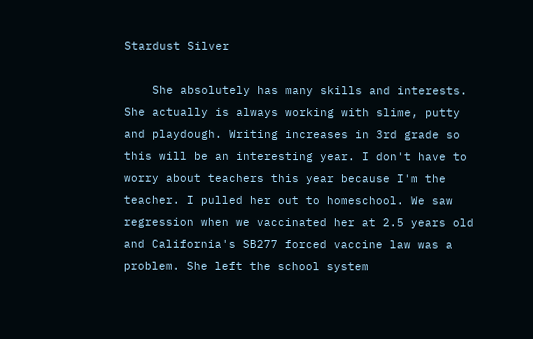Stardust Silver

    She absolutely has many skills and interests. She actually is always working with slime, putty and playdough. Writing increases in 3rd grade so this will be an interesting year. I don't have to worry about teachers this year because I'm the teacher. I pulled her out to homeschool. We saw regression when we vaccinated her at 2.5 years old and California's SB277 forced vaccine law was a problem. She left the school system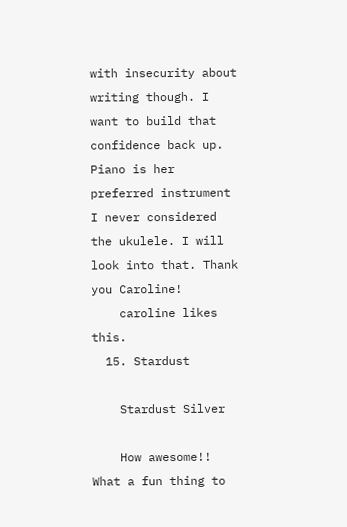with insecurity about writing though. I want to build that confidence back up. Piano is her preferred instrument I never considered the ukulele. I will look into that. Thank you Caroline!
    caroline likes this.
  15. Stardust

    Stardust Silver

    How awesome!! What a fun thing to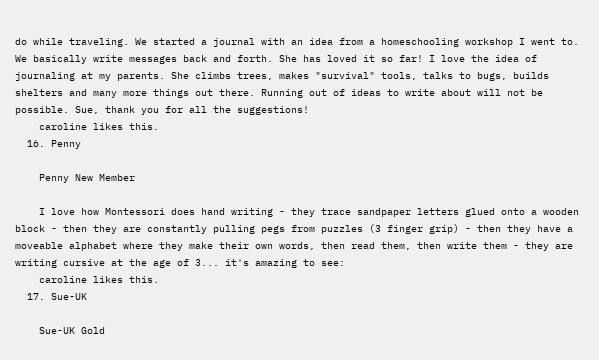do while traveling. We started a journal with an idea from a homeschooling workshop I went to. We basically write messages back and forth. She has loved it so far! I love the idea of journaling at my parents. She climbs trees, makes "survival" tools, talks to bugs, builds shelters and many more things out there. Running out of ideas to write about will not be possible. Sue, thank you for all the suggestions!
    caroline likes this.
  16. Penny

    Penny New Member

    I love how Montessori does hand writing - they trace sandpaper letters glued onto a wooden block - then they are constantly pulling pegs from puzzles (3 finger grip) - then they have a moveable alphabet where they make their own words, then read them, then write them - they are writing cursive at the age of 3... it's amazing to see:
    caroline likes this.
  17. Sue-UK

    Sue-UK Gold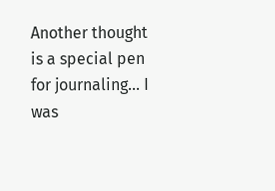Another thought is a special pen for journaling... I was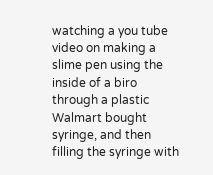watching a you tube video on making a slime pen using the inside of a biro through a plastic Walmart bought syringe, and then filling the syringe with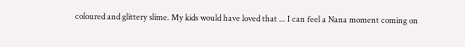coloured and glittery slime. My kids would have loved that ... I can feel a Nana moment coming on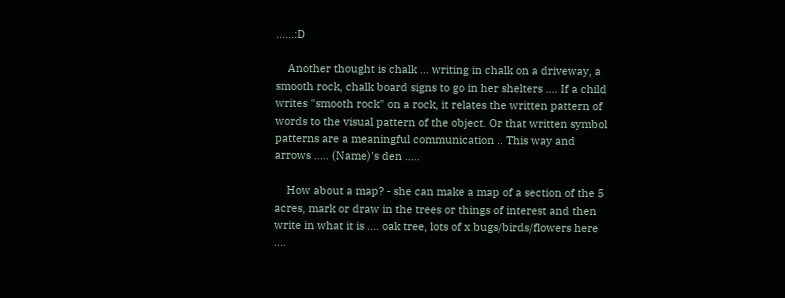......:D

    Another thought is chalk ... writing in chalk on a driveway, a smooth rock, chalk board signs to go in her shelters .... If a child writes "smooth rock" on a rock, it relates the written pattern of words to the visual pattern of the object. Or that written symbol patterns are a meaningful communication .. This way and arrows ..... (Name)'s den .....

    How about a map? - she can make a map of a section of the 5 acres, mark or draw in the trees or things of interest and then write in what it is .... oak tree, lots of x bugs/birds/flowers here ....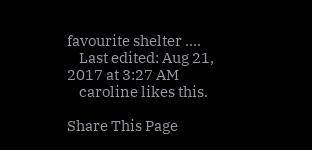favourite shelter ....
    Last edited: Aug 21, 2017 at 3:27 AM
    caroline likes this.

Share This Page